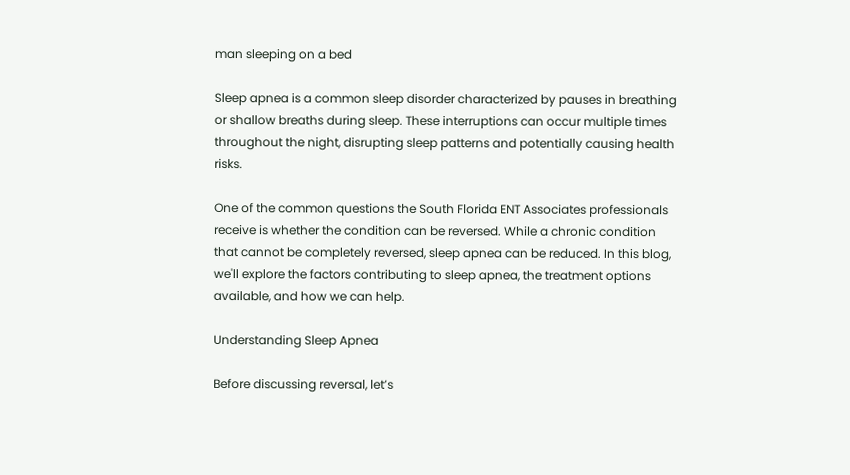man sleeping on a bed

Sleep apnea is a common sleep disorder characterized by pauses in breathing or shallow breaths during sleep. These interruptions can occur multiple times throughout the night, disrupting sleep patterns and potentially causing health risks.

One of the common questions the South Florida ENT Associates professionals receive is whether the condition can be reversed. While a chronic condition that cannot be completely reversed, sleep apnea can be reduced. In this blog, we'll explore the factors contributing to sleep apnea, the treatment options available, and how we can help.

Understanding Sleep Apnea

Before discussing reversal, let’s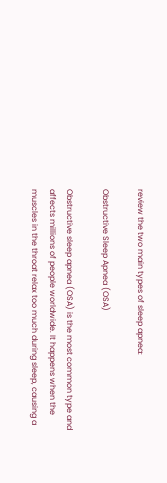review the two main types of sleep apnea:

Obstructive Sleep Apnea (OSA)

Obstructive sleep apnea (OSA) is the most common type and affects millions of people worldwide. It happens when the muscles in the throat relax too much during sleep, causing a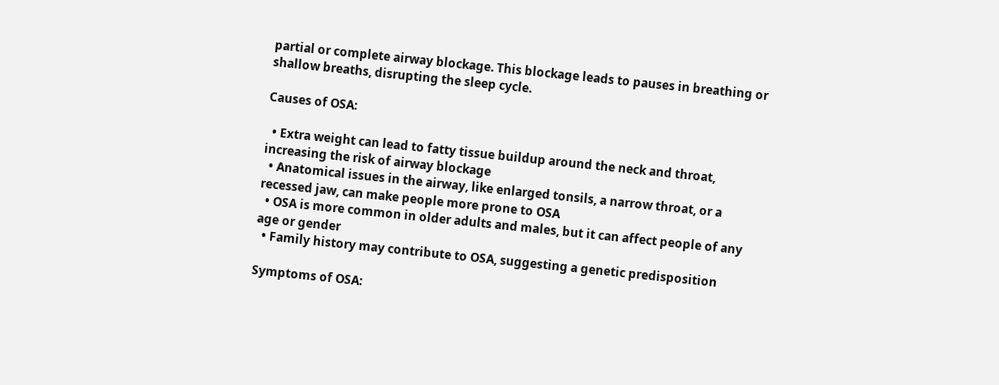partial or complete airway blockage. This blockage leads to pauses in breathing or shallow breaths, disrupting the sleep cycle.

Causes of OSA:

  • Extra weight can lead to fatty tissue buildup around the neck and throat, increasing the risk of airway blockage
  • Anatomical issues in the airway, like enlarged tonsils, a narrow throat, or a recessed jaw, can make people more prone to OSA
  • OSA is more common in older adults and males, but it can affect people of any age or gender
  • Family history may contribute to OSA, suggesting a genetic predisposition

Symptoms of OSA: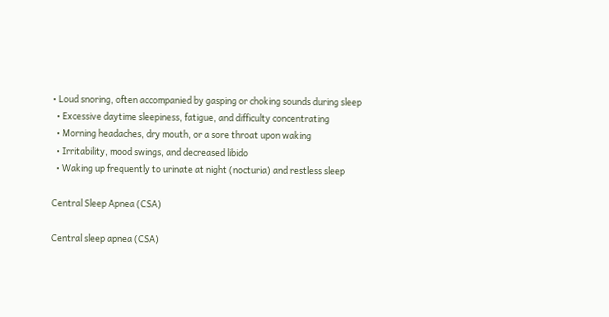• Loud snoring, often accompanied by gasping or choking sounds during sleep
  • Excessive daytime sleepiness, fatigue, and difficulty concentrating
  • Morning headaches, dry mouth, or a sore throat upon waking
  • Irritability, mood swings, and decreased libido
  • Waking up frequently to urinate at night (nocturia) and restless sleep

Central Sleep Apnea (CSA)

Central sleep apnea (CSA)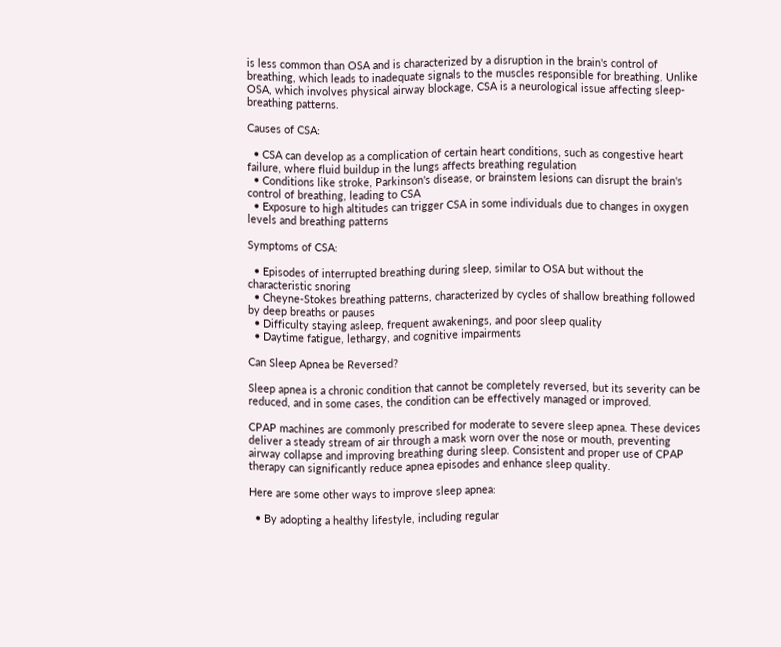is less common than OSA and is characterized by a disruption in the brain's control of breathing, which leads to inadequate signals to the muscles responsible for breathing. Unlike OSA, which involves physical airway blockage, CSA is a neurological issue affecting sleep-breathing patterns.

Causes of CSA:

  • CSA can develop as a complication of certain heart conditions, such as congestive heart failure, where fluid buildup in the lungs affects breathing regulation
  • Conditions like stroke, Parkinson's disease, or brainstem lesions can disrupt the brain's control of breathing, leading to CSA
  • Exposure to high altitudes can trigger CSA in some individuals due to changes in oxygen levels and breathing patterns

Symptoms of CSA:

  • Episodes of interrupted breathing during sleep, similar to OSA but without the characteristic snoring
  • Cheyne-Stokes breathing patterns, characterized by cycles of shallow breathing followed by deep breaths or pauses
  • Difficulty staying asleep, frequent awakenings, and poor sleep quality
  • Daytime fatigue, lethargy, and cognitive impairments

Can Sleep Apnea be Reversed?

Sleep apnea is a chronic condition that cannot be completely reversed, but its severity can be reduced, and in some cases, the condition can be effectively managed or improved.

CPAP machines are commonly prescribed for moderate to severe sleep apnea. These devices deliver a steady stream of air through a mask worn over the nose or mouth, preventing airway collapse and improving breathing during sleep. Consistent and proper use of CPAP therapy can significantly reduce apnea episodes and enhance sleep quality.

Here are some other ways to improve sleep apnea:

  • By adopting a healthy lifestyle, including regular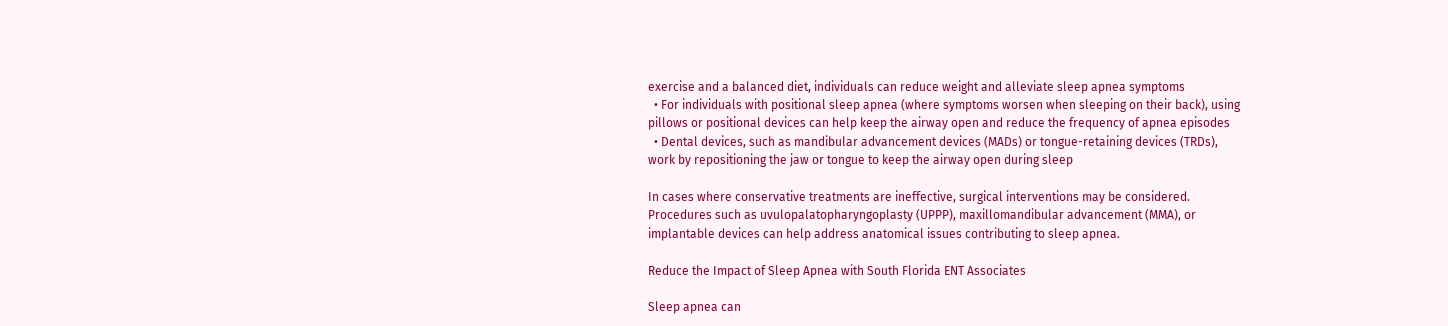exercise and a balanced diet, individuals can reduce weight and alleviate sleep apnea symptoms
  • For individuals with positional sleep apnea (where symptoms worsen when sleeping on their back), using pillows or positional devices can help keep the airway open and reduce the frequency of apnea episodes
  • Dental devices, such as mandibular advancement devices (MADs) or tongue-retaining devices (TRDs), work by repositioning the jaw or tongue to keep the airway open during sleep

In cases where conservative treatments are ineffective, surgical interventions may be considered. Procedures such as uvulopalatopharyngoplasty (UPPP), maxillomandibular advancement (MMA), or implantable devices can help address anatomical issues contributing to sleep apnea.

Reduce the Impact of Sleep Apnea with South Florida ENT Associates

Sleep apnea can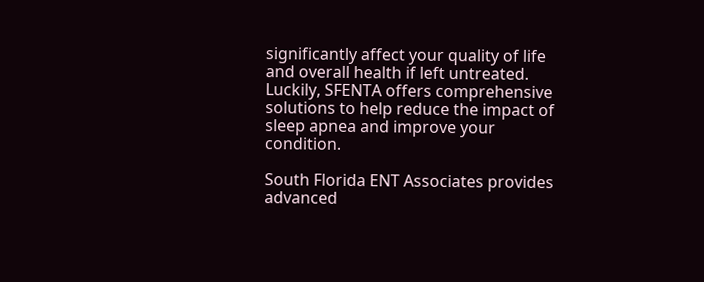significantly affect your quality of life and overall health if left untreated. Luckily, SFENTA offers comprehensive solutions to help reduce the impact of sleep apnea and improve your condition.

South Florida ENT Associates provides advanced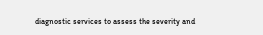diagnostic services to assess the severity and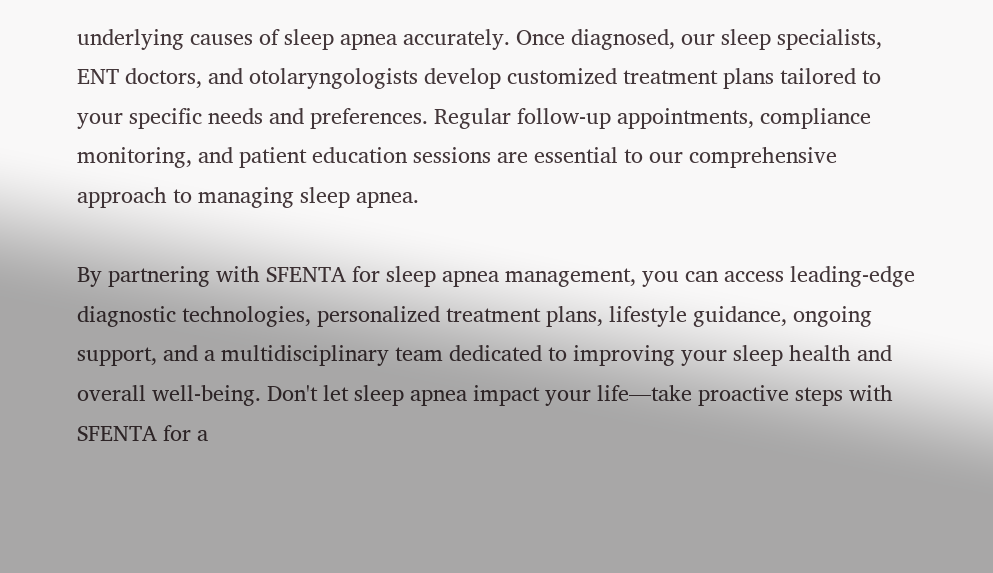underlying causes of sleep apnea accurately. Once diagnosed, our sleep specialists, ENT doctors, and otolaryngologists develop customized treatment plans tailored to your specific needs and preferences. Regular follow-up appointments, compliance monitoring, and patient education sessions are essential to our comprehensive approach to managing sleep apnea.

By partnering with SFENTA for sleep apnea management, you can access leading-edge diagnostic technologies, personalized treatment plans, lifestyle guidance, ongoing support, and a multidisciplinary team dedicated to improving your sleep health and overall well-being. Don't let sleep apnea impact your life—take proactive steps with SFENTA for a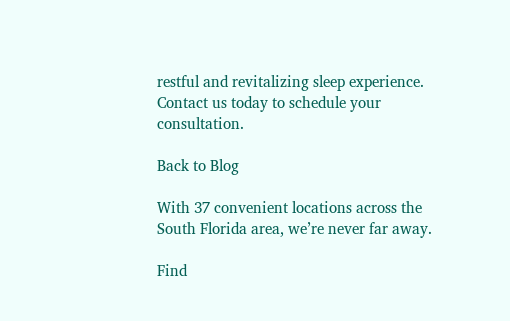restful and revitalizing sleep experience. Contact us today to schedule your consultation.

Back to Blog

With 37 convenient locations across the South Florida area, we’re never far away.

Find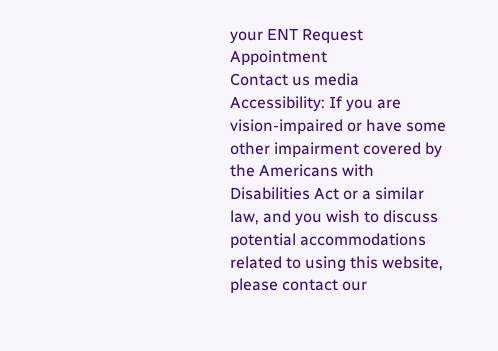your ENT Request Appointment
Contact us media
Accessibility: If you are vision-impaired or have some other impairment covered by the Americans with Disabilities Act or a similar law, and you wish to discuss potential accommodations related to using this website, please contact our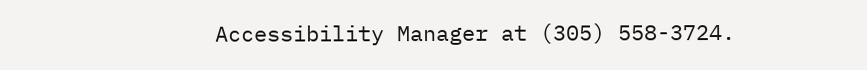Accessibility Manager at (305) 558-3724.